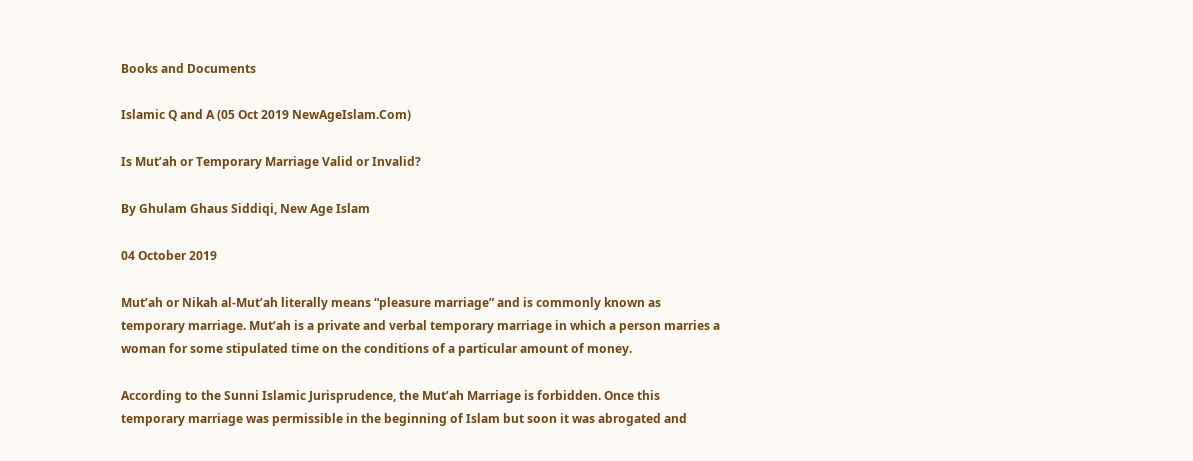Books and Documents

Islamic Q and A (05 Oct 2019 NewAgeIslam.Com)

Is Mut’ah or Temporary Marriage Valid or Invalid?

By Ghulam Ghaus Siddiqi, New Age Islam

04 October 2019

Mut’ah or Nikah al-Mut’ah literally means “pleasure marriage” and is commonly known as temporary marriage. Mut’ah is a private and verbal temporary marriage in which a person marries a woman for some stipulated time on the conditions of a particular amount of money.

According to the Sunni Islamic Jurisprudence, the Mut’ah Marriage is forbidden. Once this temporary marriage was permissible in the beginning of Islam but soon it was abrogated and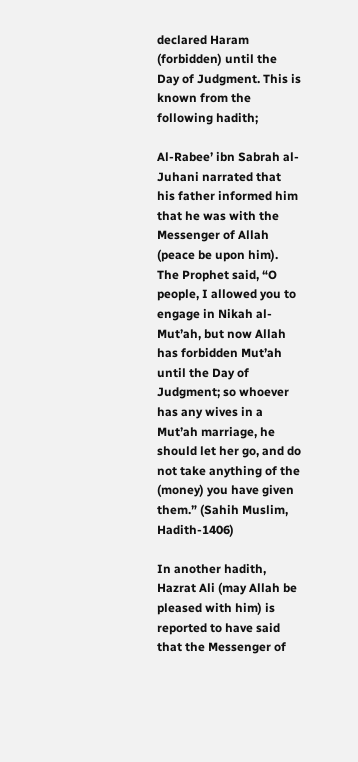declared Haram (forbidden) until the Day of Judgment. This is known from the following hadith;

Al-Rabee’ ibn Sabrah al-Juhani narrated that his father informed him that he was with the Messenger of Allah (peace be upon him). The Prophet said, “O people, I allowed you to engage in Nikah al-Mut’ah, but now Allah has forbidden Mut’ah until the Day of Judgment; so whoever has any wives in a Mut’ah marriage, he should let her go, and do not take anything of the (money) you have given them.” (Sahih Muslim, Hadith-1406)

In another hadith, Hazrat Ali (may Allah be pleased with him) is reported to have said that the Messenger of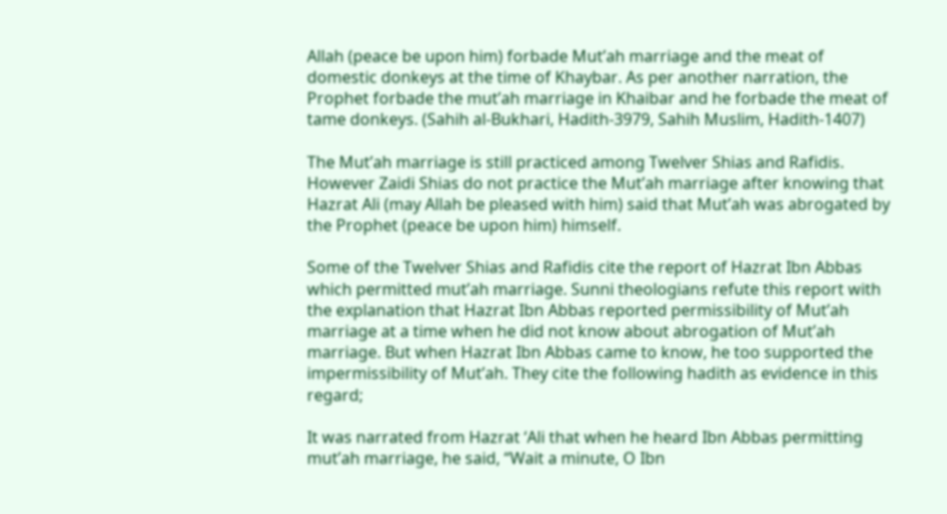Allah (peace be upon him) forbade Mut’ah marriage and the meat of domestic donkeys at the time of Khaybar. As per another narration, the Prophet forbade the mut’ah marriage in Khaibar and he forbade the meat of tame donkeys. (Sahih al-Bukhari, Hadith-3979, Sahih Muslim, Hadith-1407)

The Mut’ah marriage is still practiced among Twelver Shias and Rafidis. However Zaidi Shias do not practice the Mut’ah marriage after knowing that Hazrat Ali (may Allah be pleased with him) said that Mut’ah was abrogated by the Prophet (peace be upon him) himself.

Some of the Twelver Shias and Rafidis cite the report of Hazrat Ibn Abbas which permitted mut’ah marriage. Sunni theologians refute this report with the explanation that Hazrat Ibn Abbas reported permissibility of Mut’ah marriage at a time when he did not know about abrogation of Mut’ah marriage. But when Hazrat Ibn Abbas came to know, he too supported the impermissibility of Mut’ah. They cite the following hadith as evidence in this regard;

It was narrated from Hazrat ‘Ali that when he heard Ibn Abbas permitting mut’ah marriage, he said, “Wait a minute, O Ibn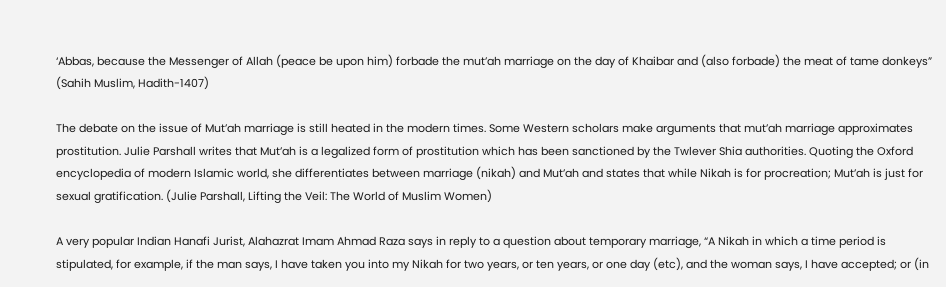‘Abbas, because the Messenger of Allah (peace be upon him) forbade the mut’ah marriage on the day of Khaibar and (also forbade) the meat of tame donkeys” (Sahih Muslim, Hadith-1407)

The debate on the issue of Mut’ah marriage is still heated in the modern times. Some Western scholars make arguments that mut’ah marriage approximates prostitution. Julie Parshall writes that Mut’ah is a legalized form of prostitution which has been sanctioned by the Twlever Shia authorities. Quoting the Oxford encyclopedia of modern Islamic world, she differentiates between marriage (nikah) and Mut’ah and states that while Nikah is for procreation; Mut’ah is just for sexual gratification. (Julie Parshall, Lifting the Veil: The World of Muslim Women)

A very popular Indian Hanafi Jurist, Alahazrat Imam Ahmad Raza says in reply to a question about temporary marriage, “A Nikah in which a time period is stipulated, for example, if the man says, I have taken you into my Nikah for two years, or ten years, or one day (etc), and the woman says, I have accepted; or (in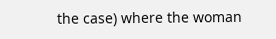the case) where the woman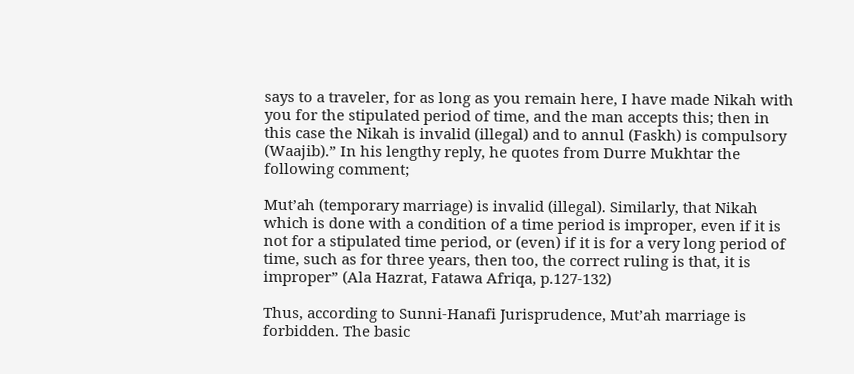says to a traveler, for as long as you remain here, I have made Nikah with you for the stipulated period of time, and the man accepts this; then in this case the Nikah is invalid (illegal) and to annul (Faskh) is compulsory (Waajib).” In his lengthy reply, he quotes from Durre Mukhtar the following comment;

Mut’ah (temporary marriage) is invalid (illegal). Similarly, that Nikah which is done with a condition of a time period is improper, even if it is not for a stipulated time period, or (even) if it is for a very long period of time, such as for three years, then too, the correct ruling is that, it is improper” (Ala Hazrat, Fatawa Afriqa, p.127-132)

Thus, according to Sunni-Hanafi Jurisprudence, Mut’ah marriage is forbidden. The basic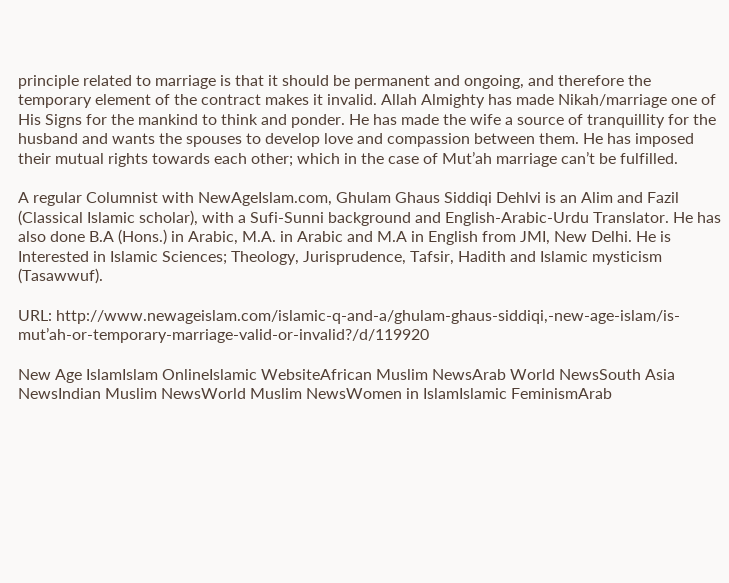principle related to marriage is that it should be permanent and ongoing, and therefore the temporary element of the contract makes it invalid. Allah Almighty has made Nikah/marriage one of His Signs for the mankind to think and ponder. He has made the wife a source of tranquillity for the husband and wants the spouses to develop love and compassion between them. He has imposed their mutual rights towards each other; which in the case of Mut’ah marriage can’t be fulfilled.

A regular Columnist with NewAgeIslam.com, Ghulam Ghaus Siddiqi Dehlvi is an Alim and Fazil (Classical Islamic scholar), with a Sufi-Sunni background and English-Arabic-Urdu Translator. He has also done B.A (Hons.) in Arabic, M.A. in Arabic and M.A in English from JMI, New Delhi. He is Interested in Islamic Sciences; Theology, Jurisprudence, Tafsir, Hadith and Islamic mysticism (Tasawwuf).

URL: http://www.newageislam.com/islamic-q-and-a/ghulam-ghaus-siddiqi,-new-age-islam/is-mut’ah-or-temporary-marriage-valid-or-invalid?/d/119920

New Age IslamIslam OnlineIslamic WebsiteAfrican Muslim NewsArab World NewsSouth Asia NewsIndian Muslim NewsWorld Muslim NewsWomen in IslamIslamic FeminismArab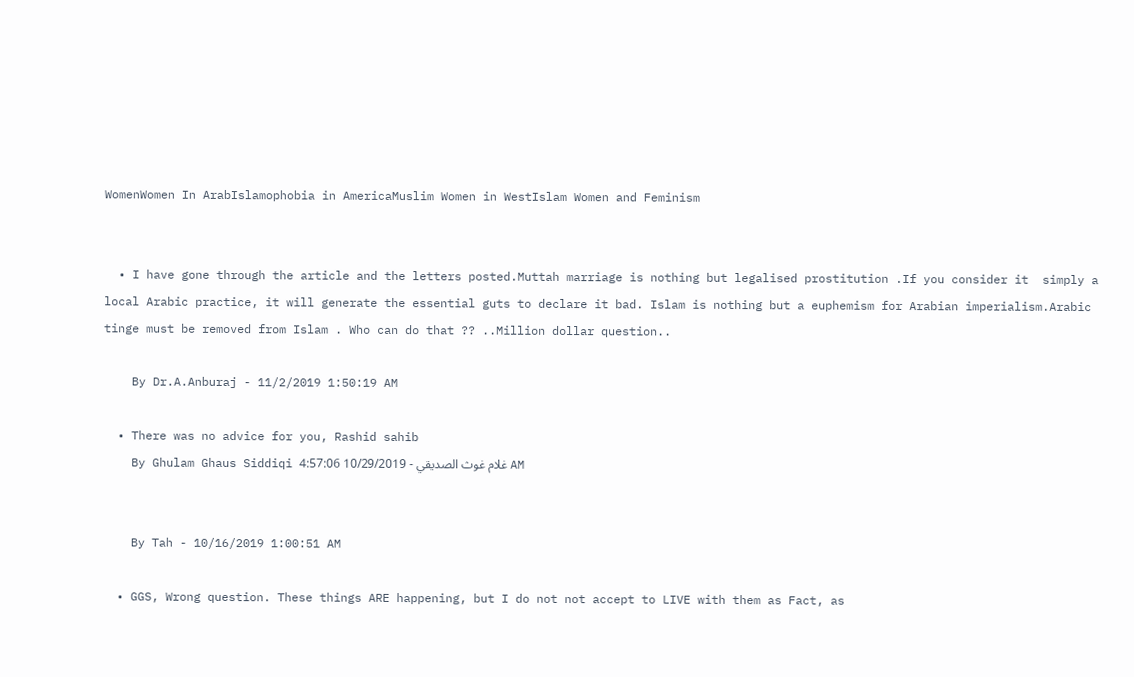WomenWomen In ArabIslamophobia in AmericaMuslim Women in WestIslam Women and Feminism


  • I have gone through the article and the letters posted.Muttah marriage is nothing but legalised prostitution .If you consider it  simply a local Arabic practice, it will generate the essential guts to declare it bad. Islam is nothing but a euphemism for Arabian imperialism.Arabic tinge must be removed from Islam . Who can do that ?? ..Million dollar question..

    By Dr.A.Anburaj - 11/2/2019 1:50:19 AM

  • There was no advice for you, Rashid sahib
    By Ghulam Ghaus Siddiqi غلام غوث الصديقي - 10/29/2019 4:57:06 AM


    By Tah - 10/16/2019 1:00:51 AM

  • GGS, Wrong question. These things ARE happening, but I do not not accept to LIVE with them as Fact, as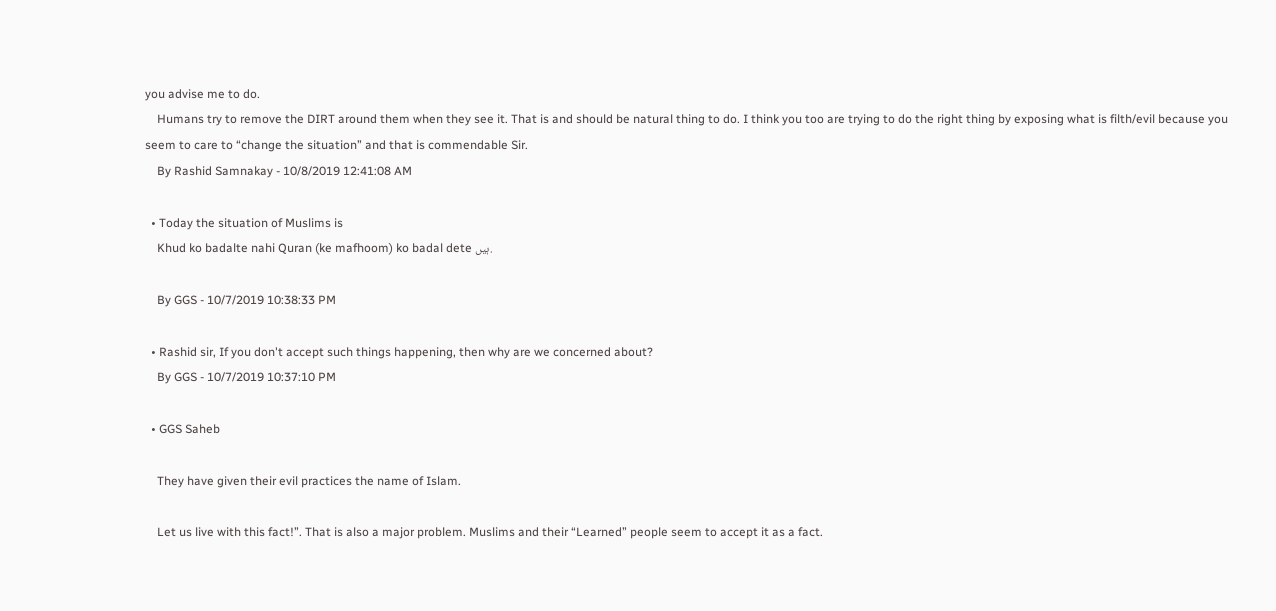you advise me to do.
    Humans try to remove the DIRT around them when they see it. That is and should be natural thing to do. I think you too are trying to do the right thing by exposing what is filth/evil because you seem to care to “change the situation” and that is commendable Sir.
    By Rashid Samnakay - 10/8/2019 12:41:08 AM

  • Today the situation of Muslims is
    Khud ko badalte nahi Quran (ke mafhoom) ko badal dete ہیں.

    By GGS - 10/7/2019 10:38:33 PM

  • Rashid sir, If you don't accept such things happening, then why are we concerned about?
    By GGS - 10/7/2019 10:37:10 PM

  • GGS Saheb

    They have given their evil practices the name of Islam.

    Let us live with this fact!”. That is also a major problem. Muslims and their “Learned” people seem to accept it as a fact.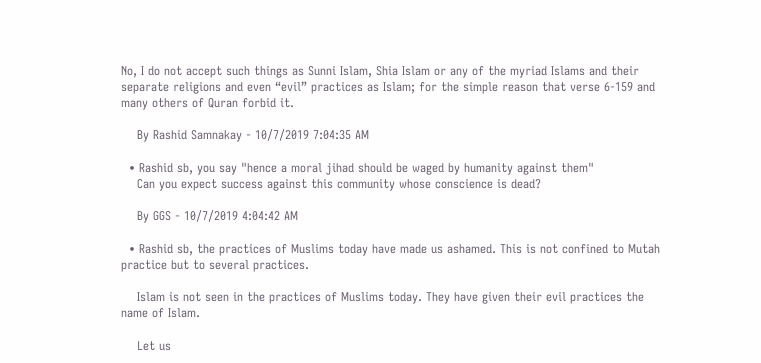No, I do not accept such things as Sunni Islam, Shia Islam or any of the myriad Islams and their separate religions and even “evil” practices as Islam; for the simple reason that verse 6-159 and many others of Quran forbid it.

    By Rashid Samnakay - 10/7/2019 7:04:35 AM

  • Rashid sb, you say "hence a moral jihad should be waged by humanity against them"
    Can you expect success against this community whose conscience is dead?

    By GGS - 10/7/2019 4:04:42 AM

  • Rashid sb, the practices of Muslims today have made us ashamed. This is not confined to Mutah practice but to several practices.

    Islam is not seen in the practices of Muslims today. They have given their evil practices the name of Islam.

    Let us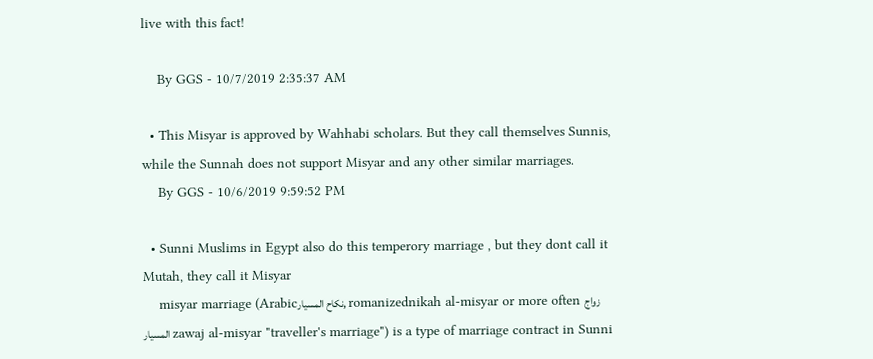live with this fact!

    By GGS - 10/7/2019 2:35:37 AM

  • This Misyar is approved by Wahhabi scholars. But they call themselves Sunnis, while the Sunnah does not support Misyar and any other similar marriages.
    By GGS - 10/6/2019 9:59:52 PM

  • Sunni Muslims in Egypt also do this temperory marriage , but they dont call it Mutah, they call it Misyar
    misyar marriage (Arabicنكاح المسيار, romanizednikah al-misyar or more often زواج المسيار zawaj al-misyar "traveller's marriage") is a type of marriage contract in Sunni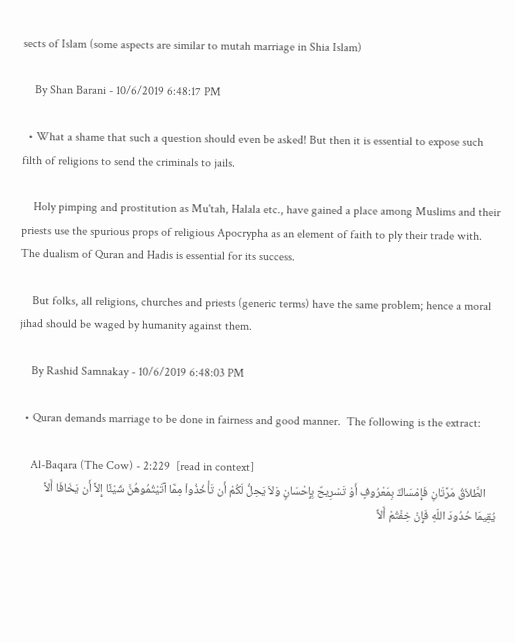sects of Islam (some aspects are similar to mutah marriage in Shia Islam)

    By Shan Barani - 10/6/2019 6:48:17 PM

  • What a shame that such a question should even be asked! But then it is essential to expose such filth of religions to send the criminals to jails.

    Holy pimping and prostitution as Mu'tah, Halala etc., have gained a place among Muslims and their priests use the spurious props of religious Apocrypha as an element of faith to ply their trade with. The dualism of Quran and Hadis is essential for its success.

    But folks, all religions, churches and priests (generic terms) have the same problem; hence a moral jihad should be waged by humanity against them.

    By Rashid Samnakay - 10/6/2019 6:48:03 PM

  • Quran demands marriage to be done in fairness and good manner.  The following is the extract:

    Al-Baqara (The Cow) - 2:229  [read in context]
    الطَّلاَقُ مَرَّتَانِ فَإِمْسَاكٌ بِمَعْرُوفٍ أَوْ تَسْرِيحٌ بِإِحْسَانٍ وَلاَ يَحِلُّ لَكُمْ أَن تَأْخُذُواْ مِمَّا آتَيْتُمُوهُنَّ شَيْئًا إِلاَّ أَن يَخَافَا أَلاَّ يُقِيمَا حُدُودَ اللّهِ فَإِنْ خِفْتُمْ أَلاَّ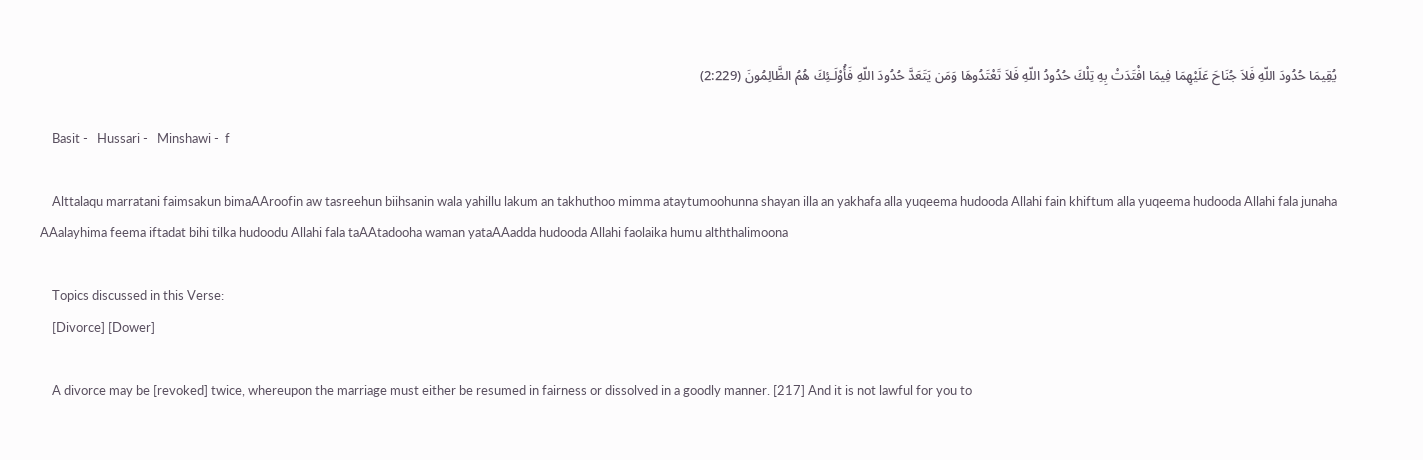يُقِيمَا حُدُودَ اللّهِ فَلاَ جُنَاحَ عَلَيْهِمَا فِيمَا افْتَدَتْ بِهِ تِلْكَ حُدُودُ اللّهِ فَلاَ تَعْتَدُوهَا وَمَن يَتَعَدَّ حُدُودَ اللّهِ فَأُوْلَـئِكَ هُمُ الظَّالِمُونَ (2:229)

    Basit -   Hussari -   Minshawi -  f

    Alttalaqu marratani faimsakun bimaAAroofin aw tasreehun biihsanin wala yahillu lakum an takhuthoo mimma ataytumoohunna shayan illa an yakhafa alla yuqeema hudooda Allahi fain khiftum alla yuqeema hudooda Allahi fala junaha AAalayhima feema iftadat bihi tilka hudoodu Allahi fala taAAtadooha waman yataAAadda hudooda Allahi faolaika humu alththalimoona

    Topics discussed in this Verse:
    [Divorce] [Dower]

    A divorce may be [revoked] twice, whereupon the marriage must either be resumed in fairness or dissolved in a goodly manner. [217] And it is not lawful for you to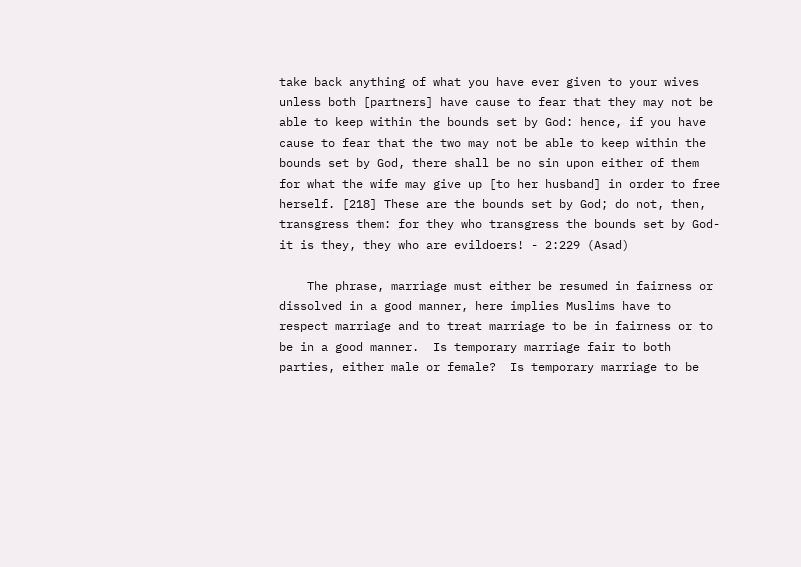take back anything of what you have ever given to your wives unless both [partners] have cause to fear that they may not be able to keep within the bounds set by God: hence, if you have cause to fear that the two may not be able to keep within the bounds set by God, there shall be no sin upon either of them for what the wife may give up [to her husband] in order to free herself. [218] These are the bounds set by God; do not, then, transgress them: for they who transgress the bounds set by God-it is they, they who are evildoers! - 2:229 (Asad)

    The phrase, marriage must either be resumed in fairness or dissolved in a good manner, here implies Muslims have to respect marriage and to treat marriage to be in fairness or to be in a good manner.  Is temporary marriage fair to both parties, either male or female?  Is temporary marriage to be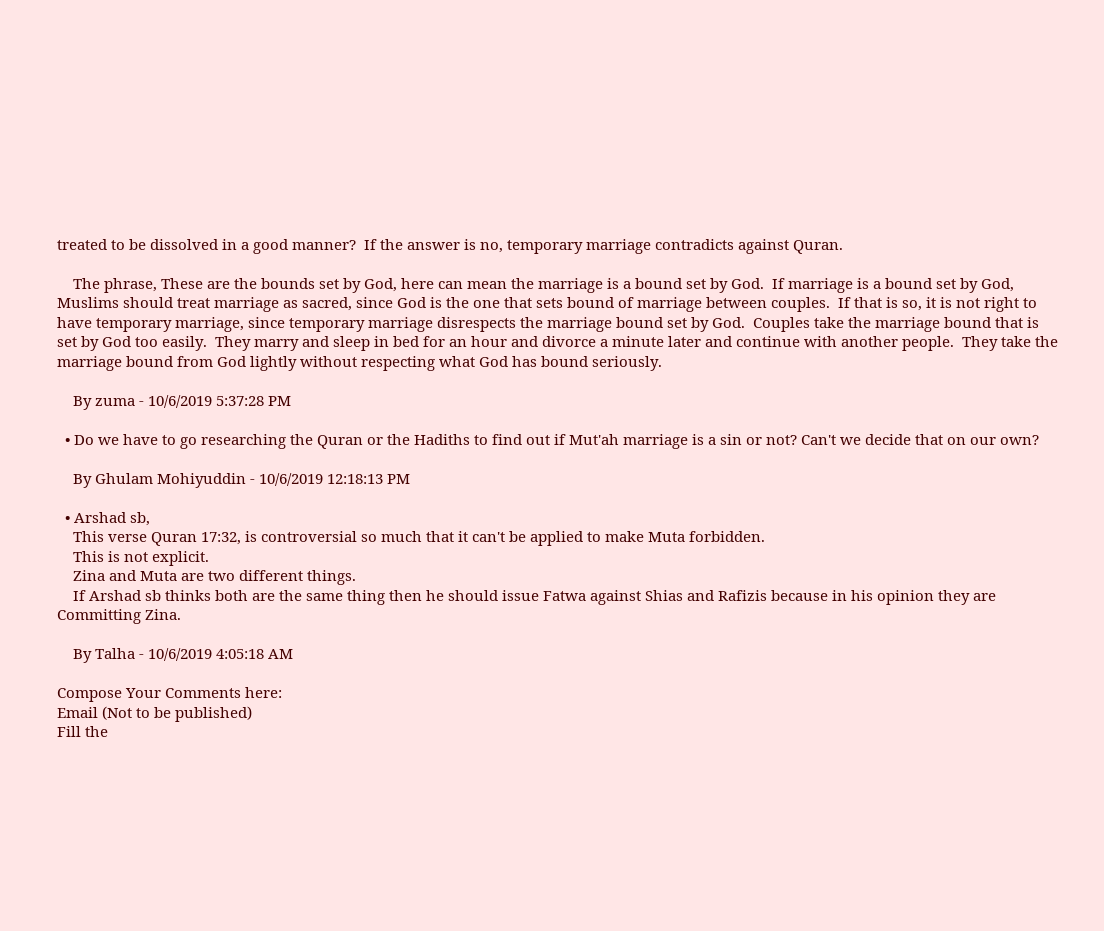treated to be dissolved in a good manner?  If the answer is no, temporary marriage contradicts against Quran.

    The phrase, These are the bounds set by God, here can mean the marriage is a bound set by God.  If marriage is a bound set by God, Muslims should treat marriage as sacred, since God is the one that sets bound of marriage between couples.  If that is so, it is not right to have temporary marriage, since temporary marriage disrespects the marriage bound set by God.  Couples take the marriage bound that is set by God too easily.  They marry and sleep in bed for an hour and divorce a minute later and continue with another people.  They take the marriage bound from God lightly without respecting what God has bound seriously.

    By zuma - 10/6/2019 5:37:28 PM

  • Do we have to go researching the Quran or the Hadiths to find out if Mut'ah marriage is a sin or not? Can't we decide that on our own?

    By Ghulam Mohiyuddin - 10/6/2019 12:18:13 PM

  • Arshad sb,
    This verse Quran 17:32, is controversial so much that it can't be applied to make Muta forbidden.
    This is not explicit.
    Zina and Muta are two different things.
    If Arshad sb thinks both are the same thing then he should issue Fatwa against Shias and Rafizis because in his opinion they are Committing Zina.

    By Talha - 10/6/2019 4:05:18 AM

Compose Your Comments here:
Email (Not to be published)
Fill the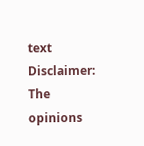text
Disclaimer: The opinions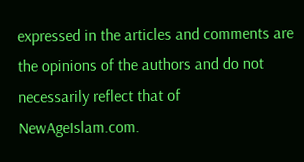expressed in the articles and comments are the opinions of the authors and do not necessarily reflect that of NewAgeIslam.com.